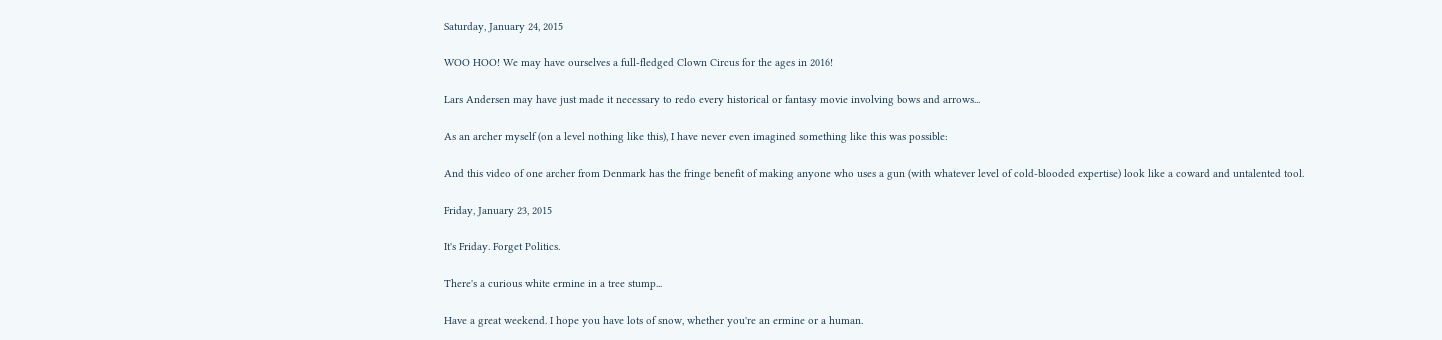Saturday, January 24, 2015

WOO HOO! We may have ourselves a full-fledged Clown Circus for the ages in 2016!

Lars Andersen may have just made it necessary to redo every historical or fantasy movie involving bows and arrows...

As an archer myself (on a level nothing like this), I have never even imagined something like this was possible:

And this video of one archer from Denmark has the fringe benefit of making anyone who uses a gun (with whatever level of cold-blooded expertise) look like a coward and untalented tool.

Friday, January 23, 2015

It's Friday. Forget Politics.

There's a curious white ermine in a tree stump...

Have a great weekend. I hope you have lots of snow, whether you're an ermine or a human.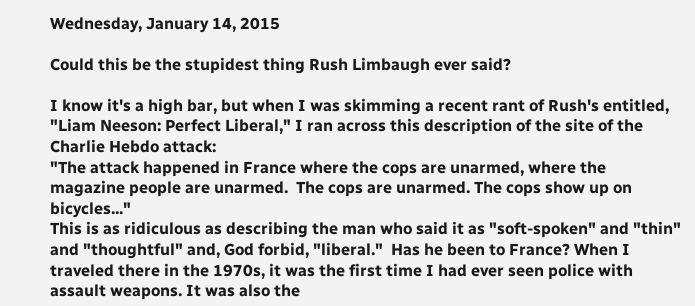Wednesday, January 14, 2015

Could this be the stupidest thing Rush Limbaugh ever said?

I know it's a high bar, but when I was skimming a recent rant of Rush's entitled, "Liam Neeson: Perfect Liberal," I ran across this description of the site of the Charlie Hebdo attack:
"The attack happened in France where the cops are unarmed, where the magazine people are unarmed.  The cops are unarmed. The cops show up on bicycles..."
This is as ridiculous as describing the man who said it as "soft-spoken" and "thin" and "thoughtful" and, God forbid, "liberal."  Has he been to France? When I traveled there in the 1970s, it was the first time I had ever seen police with assault weapons. It was also the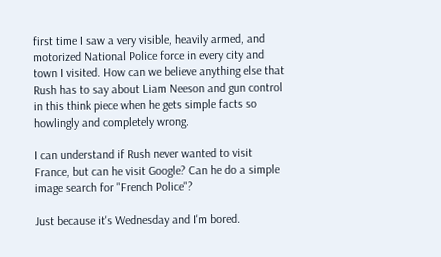first time I saw a very visible, heavily armed, and motorized National Police force in every city and town I visited. How can we believe anything else that Rush has to say about Liam Neeson and gun control in this think piece when he gets simple facts so howlingly and completely wrong.

I can understand if Rush never wanted to visit France, but can he visit Google? Can he do a simple image search for "French Police"?

Just because it's Wednesday and I'm bored.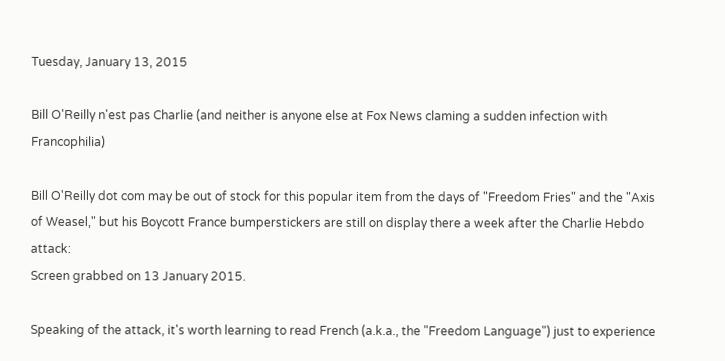Tuesday, January 13, 2015

Bill O'Reilly n'est pas Charlie (and neither is anyone else at Fox News claming a sudden infection with Francophilia)

Bill O'Reilly dot com may be out of stock for this popular item from the days of "Freedom Fries" and the "Axis of Weasel," but his Boycott France bumperstickers are still on display there a week after the Charlie Hebdo attack:
Screen grabbed on 13 January 2015.

Speaking of the attack, it's worth learning to read French (a.k.a., the "Freedom Language") just to experience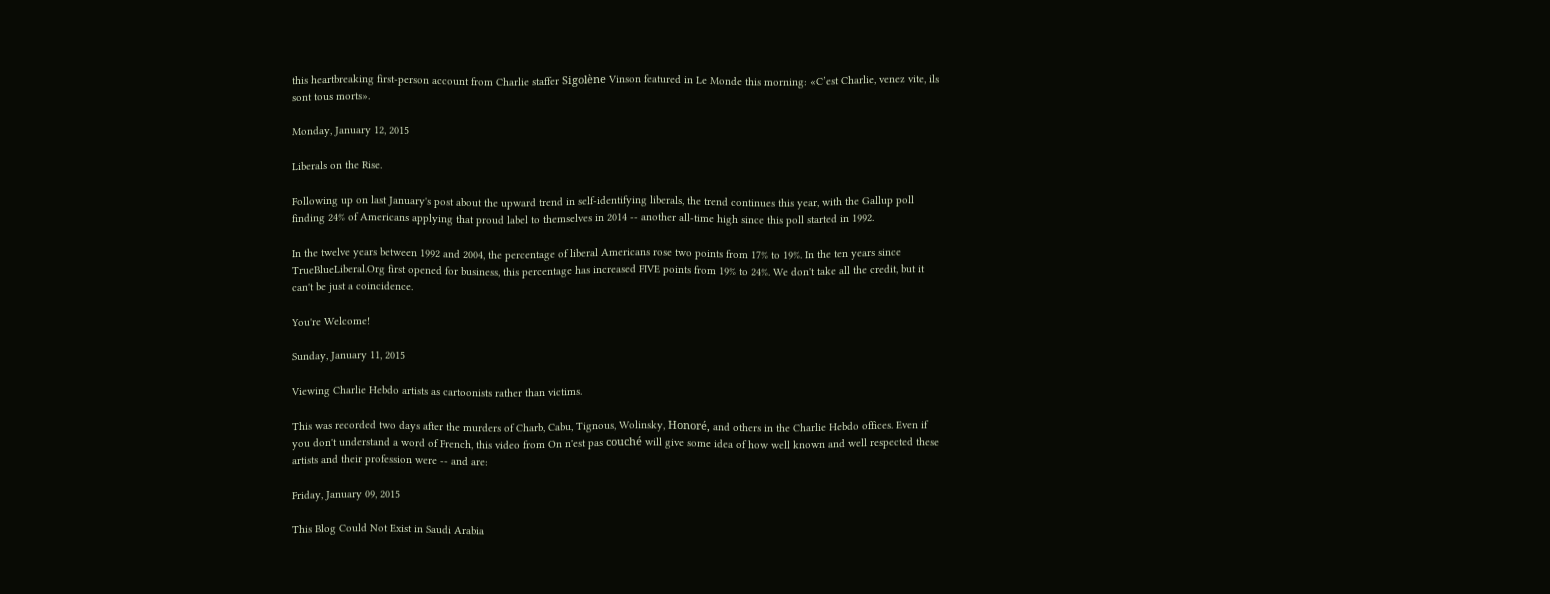this heartbreaking first-person account from Charlie staffer Sigolène Vinson featured in Le Monde this morning: «C’est Charlie, venez vite, ils sont tous morts».

Monday, January 12, 2015

Liberals on the Rise.

Following up on last January's post about the upward trend in self-identifying liberals, the trend continues this year, with the Gallup poll finding 24% of Americans applying that proud label to themselves in 2014 -- another all-time high since this poll started in 1992.

In the twelve years between 1992 and 2004, the percentage of liberal Americans rose two points from 17% to 19%. In the ten years since TrueBlueLiberal.Org first opened for business, this percentage has increased FIVE points from 19% to 24%. We don't take all the credit, but it can't be just a coincidence.

You're Welcome!

Sunday, January 11, 2015

Viewing Charlie Hebdo artists as cartoonists rather than victims.

This was recorded two days after the murders of Charb, Cabu, Tignous, Wolinsky, Honoré, and others in the Charlie Hebdo offices. Even if you don't understand a word of French, this video from On n'est pas couché will give some idea of how well known and well respected these artists and their profession were -- and are:

Friday, January 09, 2015

This Blog Could Not Exist in Saudi Arabia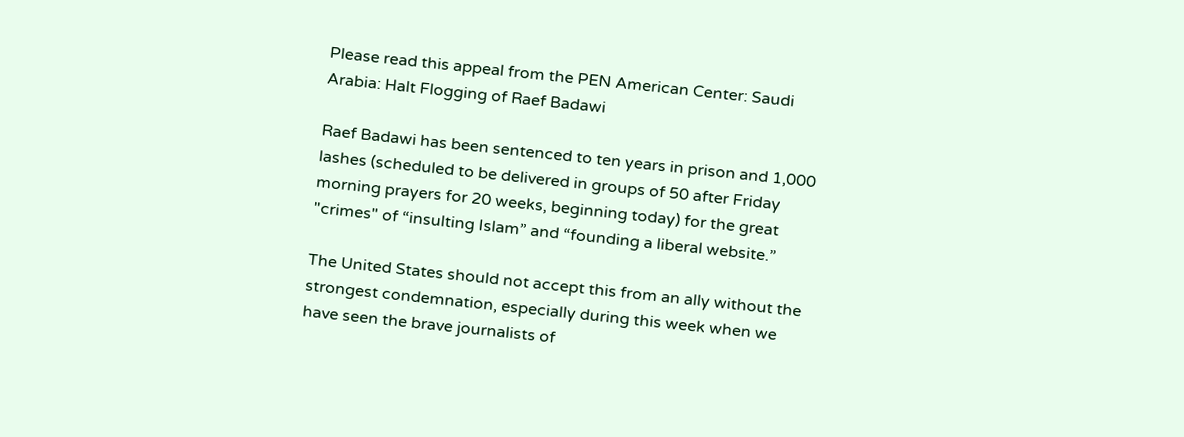Please read this appeal from the PEN American Center: Saudi Arabia: Halt Flogging of Raef Badawi

Raef Badawi has been sentenced to ten years in prison and 1,000 lashes (scheduled to be delivered in groups of 50 after Friday morning prayers for 20 weeks, beginning today) for the great "crimes" of “insulting Islam” and “founding a liberal website.”

The United States should not accept this from an ally without the strongest condemnation, especially during this week when we have seen the brave journalists of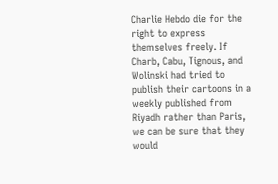Charlie Hebdo die for the right to express themselves freely. If Charb, Cabu, Tignous, and Wolinski had tried to publish their cartoons in a weekly published from Riyadh rather than Paris, we can be sure that they would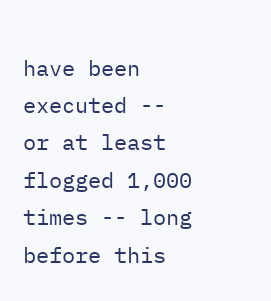have been executed -- or at least flogged 1,000 times -- long before this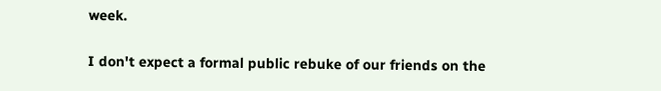week.

I don't expect a formal public rebuke of our friends on the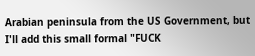Arabian peninsula from the US Government, but I'll add this small formal "FUCK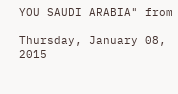YOU SAUDI ARABIA" from

Thursday, January 08, 2015